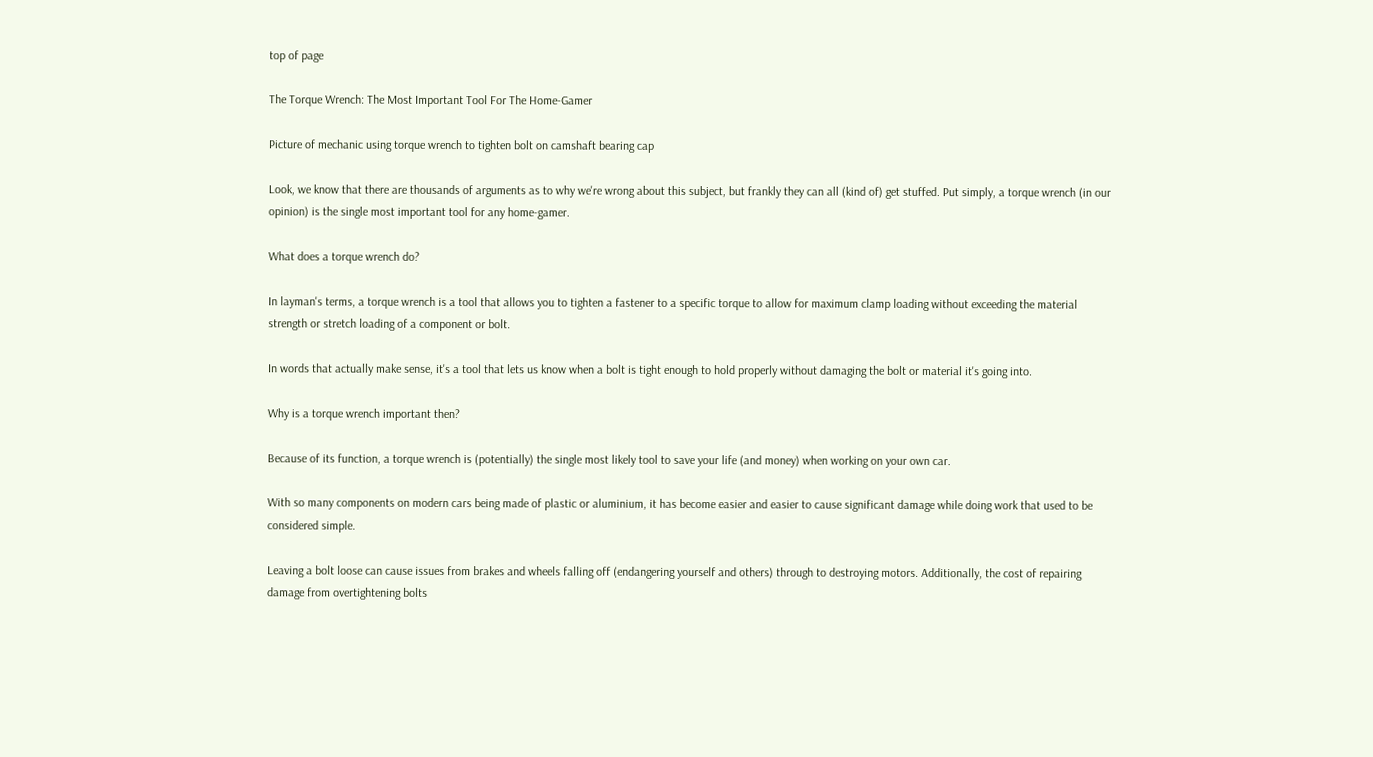top of page

The Torque Wrench: The Most Important Tool For The Home-Gamer

Picture of mechanic using torque wrench to tighten bolt on camshaft bearing cap

Look, we know that there are thousands of arguments as to why we're wrong about this subject, but frankly they can all (kind of) get stuffed. Put simply, a torque wrench (in our opinion) is the single most important tool for any home-gamer.

What does a torque wrench do?

In layman's terms, a torque wrench is a tool that allows you to tighten a fastener to a specific torque to allow for maximum clamp loading without exceeding the material strength or stretch loading of a component or bolt.

In words that actually make sense, it's a tool that lets us know when a bolt is tight enough to hold properly without damaging the bolt or material it's going into.

Why is a torque wrench important then?

Because of its function, a torque wrench is (potentially) the single most likely tool to save your life (and money) when working on your own car.

With so many components on modern cars being made of plastic or aluminium, it has become easier and easier to cause significant damage while doing work that used to be considered simple.

Leaving a bolt loose can cause issues from brakes and wheels falling off (endangering yourself and others) through to destroying motors. Additionally, the cost of repairing damage from overtightening bolts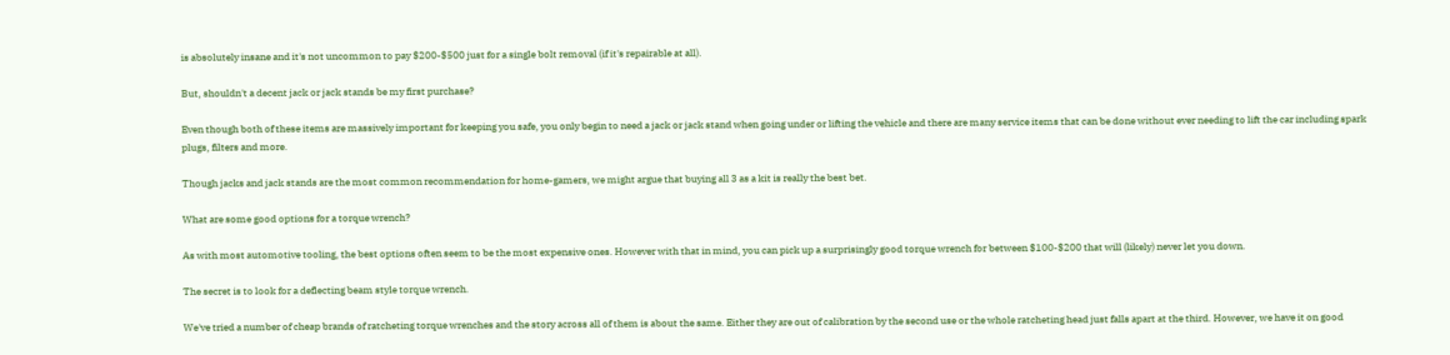is absolutely insane and it's not uncommon to pay $200-$500 just for a single bolt removal (if it's repairable at all).

But, shouldn't a decent jack or jack stands be my first purchase?

Even though both of these items are massively important for keeping you safe, you only begin to need a jack or jack stand when going under or lifting the vehicle and there are many service items that can be done without ever needing to lift the car including spark plugs, filters and more.

Though jacks and jack stands are the most common recommendation for home-gamers, we might argue that buying all 3 as a kit is really the best bet.

What are some good options for a torque wrench?

As with most automotive tooling, the best options often seem to be the most expensive ones. However with that in mind, you can pick up a surprisingly good torque wrench for between $100-$200 that will (likely) never let you down.

The secret is to look for a deflecting beam style torque wrench.

We've tried a number of cheap brands of ratcheting torque wrenches and the story across all of them is about the same. Either they are out of calibration by the second use or the whole ratcheting head just falls apart at the third. However, we have it on good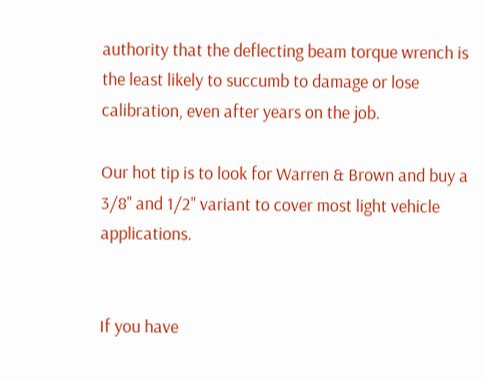authority that the deflecting beam torque wrench is the least likely to succumb to damage or lose calibration, even after years on the job.

Our hot tip is to look for Warren & Brown and buy a 3/8" and 1/2" variant to cover most light vehicle applications.


If you have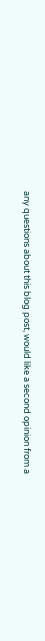any questions about this blog post, would like a second opinion from a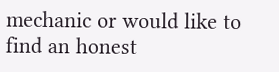mechanic or would like to find an honest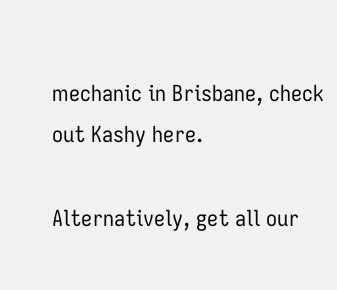mechanic in Brisbane, check out Kashy here.

Alternatively, get all our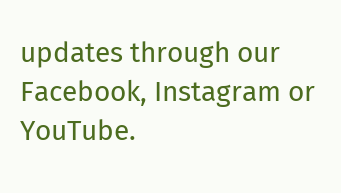updates through our Facebook, Instagram or YouTube.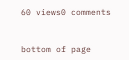60 views0 comments


bottom of page